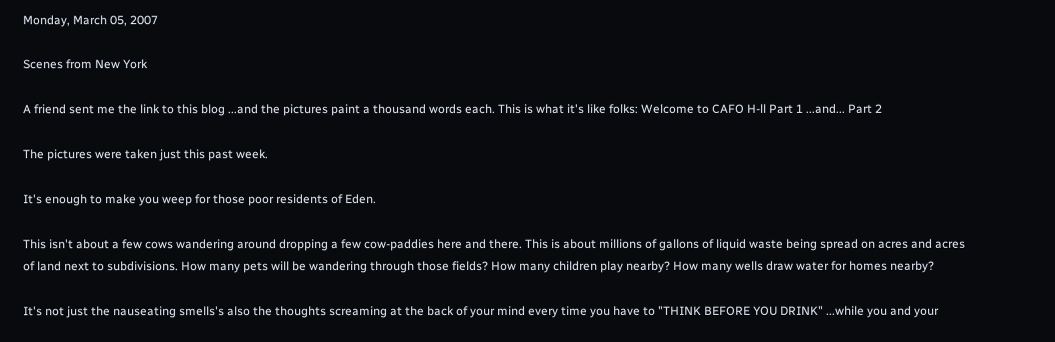Monday, March 05, 2007

Scenes from New York

A friend sent me the link to this blog ...and the pictures paint a thousand words each. This is what it's like folks: Welcome to CAFO H-ll Part 1 ...and... Part 2

The pictures were taken just this past week.

It's enough to make you weep for those poor residents of Eden.

This isn't about a few cows wandering around dropping a few cow-paddies here and there. This is about millions of gallons of liquid waste being spread on acres and acres of land next to subdivisions. How many pets will be wandering through those fields? How many children play nearby? How many wells draw water for homes nearby?

It's not just the nauseating smells's also the thoughts screaming at the back of your mind every time you have to "THINK BEFORE YOU DRINK" ...while you and your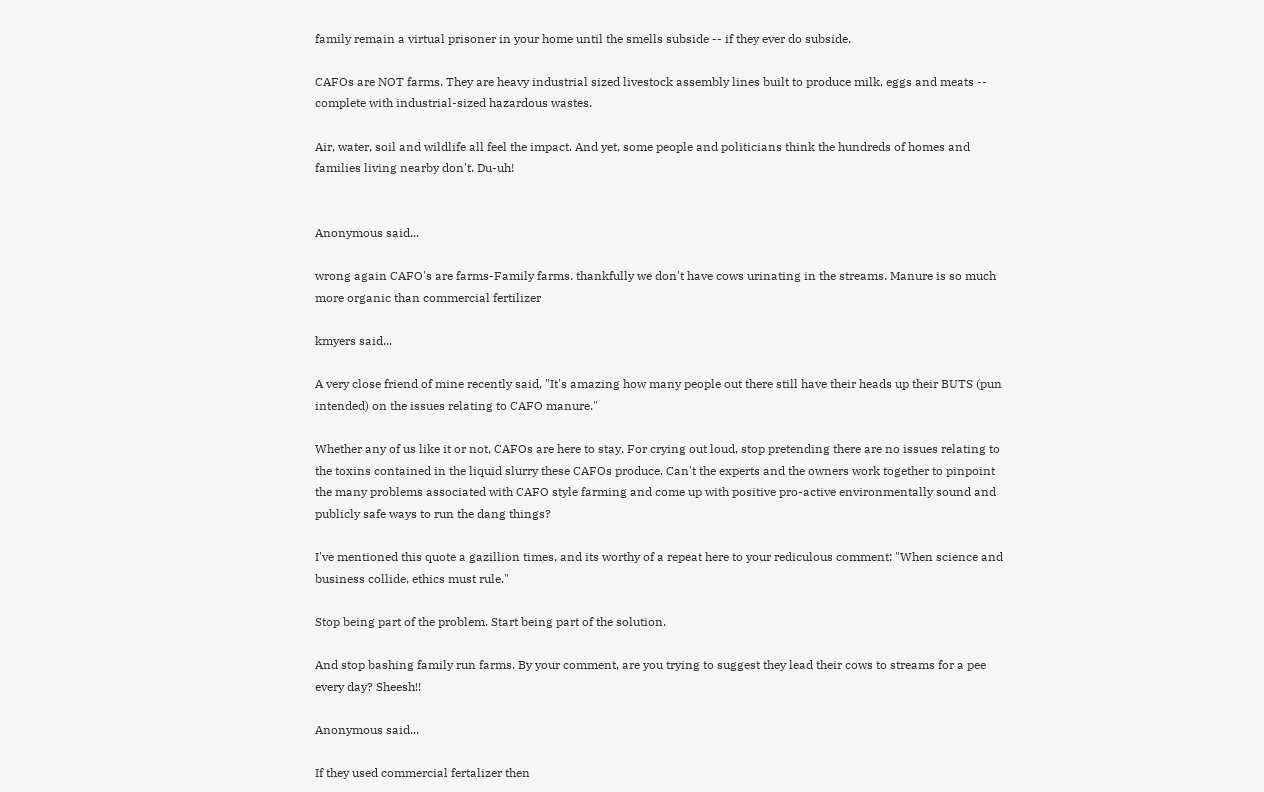family remain a virtual prisoner in your home until the smells subside -- if they ever do subside.

CAFOs are NOT farms. They are heavy industrial sized livestock assembly lines built to produce milk, eggs and meats -- complete with industrial-sized hazardous wastes.

Air, water, soil and wildlife all feel the impact. And yet, some people and politicians think the hundreds of homes and families living nearby don't. Du-uh!


Anonymous said...

wrong again CAFO's are farms-Family farms. thankfully we don't have cows urinating in the streams. Manure is so much more organic than commercial fertilizer

kmyers said...

A very close friend of mine recently said, "It's amazing how many people out there still have their heads up their BUTS (pun intended) on the issues relating to CAFO manure."

Whether any of us like it or not, CAFOs are here to stay. For crying out loud, stop pretending there are no issues relating to the toxins contained in the liquid slurry these CAFOs produce. Can't the experts and the owners work together to pinpoint the many problems associated with CAFO style farming and come up with positive pro-active environmentally sound and publicly safe ways to run the dang things?

I've mentioned this quote a gazillion times, and its worthy of a repeat here to your rediculous comment: "When science and business collide, ethics must rule."

Stop being part of the problem. Start being part of the solution.

And stop bashing family run farms. By your comment, are you trying to suggest they lead their cows to streams for a pee every day? Sheesh!!

Anonymous said...

If they used commercial fertalizer then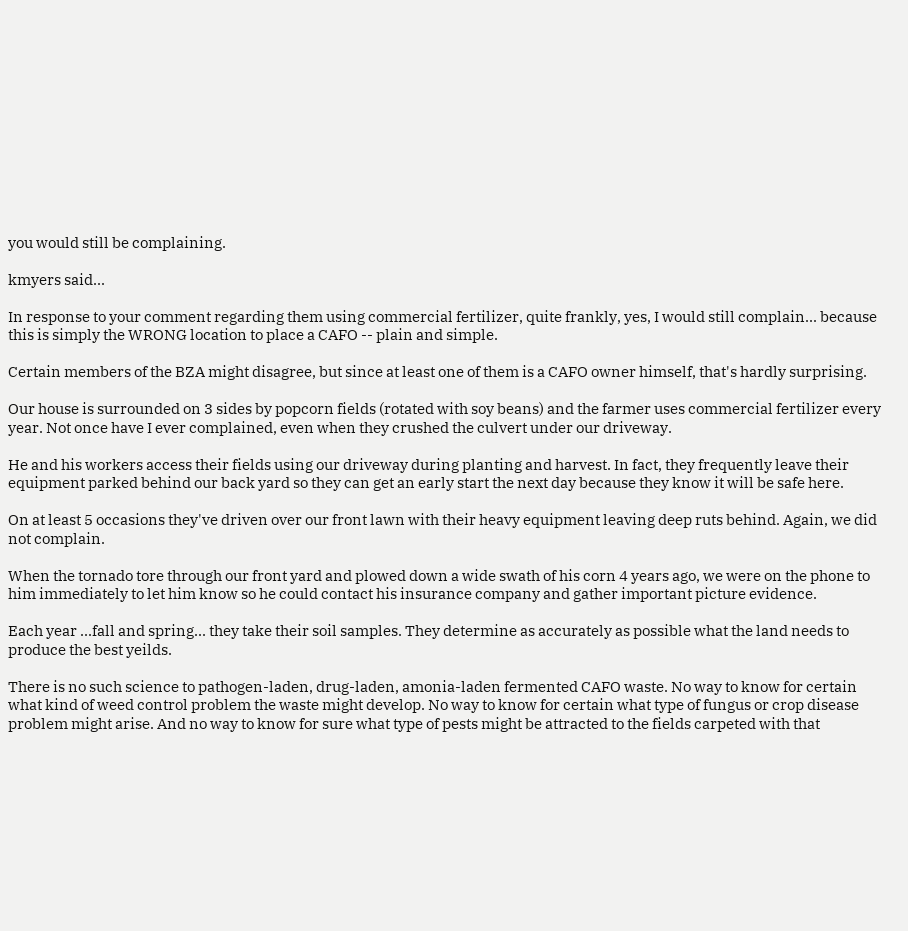you would still be complaining.

kmyers said...

In response to your comment regarding them using commercial fertilizer, quite frankly, yes, I would still complain... because this is simply the WRONG location to place a CAFO -- plain and simple.

Certain members of the BZA might disagree, but since at least one of them is a CAFO owner himself, that's hardly surprising.

Our house is surrounded on 3 sides by popcorn fields (rotated with soy beans) and the farmer uses commercial fertilizer every year. Not once have I ever complained, even when they crushed the culvert under our driveway.

He and his workers access their fields using our driveway during planting and harvest. In fact, they frequently leave their equipment parked behind our back yard so they can get an early start the next day because they know it will be safe here.

On at least 5 occasions they've driven over our front lawn with their heavy equipment leaving deep ruts behind. Again, we did not complain.

When the tornado tore through our front yard and plowed down a wide swath of his corn 4 years ago, we were on the phone to him immediately to let him know so he could contact his insurance company and gather important picture evidence.

Each year ...fall and spring... they take their soil samples. They determine as accurately as possible what the land needs to produce the best yeilds.

There is no such science to pathogen-laden, drug-laden, amonia-laden fermented CAFO waste. No way to know for certain what kind of weed control problem the waste might develop. No way to know for certain what type of fungus or crop disease problem might arise. And no way to know for sure what type of pests might be attracted to the fields carpeted with that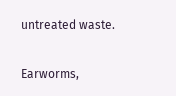untreated waste.

Earworms,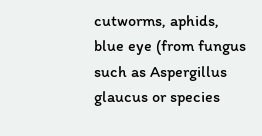cutworms, aphids, blue eye (from fungus such as Aspergillus glaucus or species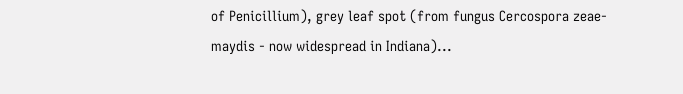of Penicillium), grey leaf spot (from fungus Cercospora zeae-maydis - now widespread in Indiana)...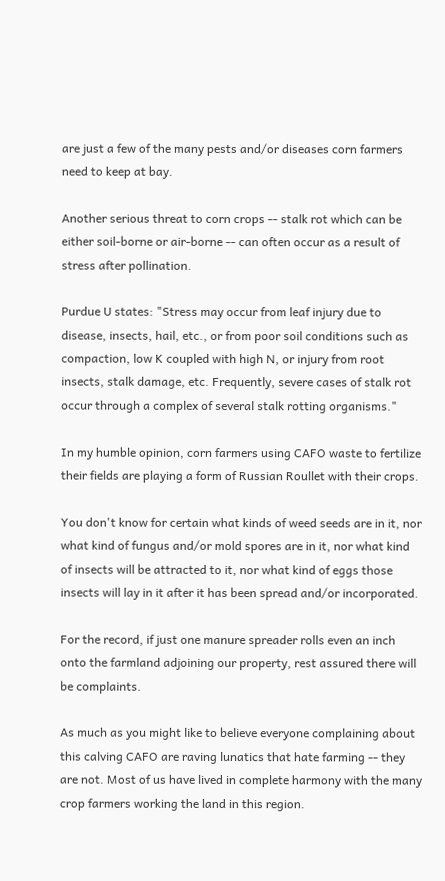are just a few of the many pests and/or diseases corn farmers need to keep at bay.

Another serious threat to corn crops -- stalk rot which can be either soil-borne or air-borne -- can often occur as a result of stress after pollination.

Purdue U states: "Stress may occur from leaf injury due to disease, insects, hail, etc., or from poor soil conditions such as compaction, low K coupled with high N, or injury from root insects, stalk damage, etc. Frequently, severe cases of stalk rot occur through a complex of several stalk rotting organisms."

In my humble opinion, corn farmers using CAFO waste to fertilize their fields are playing a form of Russian Roullet with their crops.

You don't know for certain what kinds of weed seeds are in it, nor what kind of fungus and/or mold spores are in it, nor what kind of insects will be attracted to it, nor what kind of eggs those insects will lay in it after it has been spread and/or incorporated.

For the record, if just one manure spreader rolls even an inch onto the farmland adjoining our property, rest assured there will be complaints.

As much as you might like to believe everyone complaining about this calving CAFO are raving lunatics that hate farming -- they are not. Most of us have lived in complete harmony with the many crop farmers working the land in this region.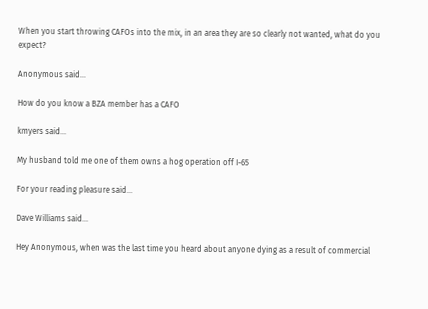When you start throwing CAFOs into the mix, in an area they are so clearly not wanted, what do you expect?

Anonymous said...

How do you know a BZA member has a CAFO

kmyers said...

My husband told me one of them owns a hog operation off I-65

For your reading pleasure said...

Dave Williams said...

Hey Anonymous, when was the last time you heard about anyone dying as a result of commercial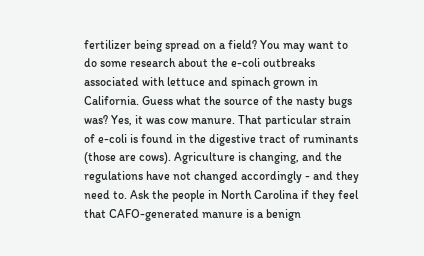fertilizer being spread on a field? You may want to do some research about the e-coli outbreaks associated with lettuce and spinach grown in California. Guess what the source of the nasty bugs was? Yes, it was cow manure. That particular strain of e-coli is found in the digestive tract of ruminants (those are cows). Agriculture is changing, and the regulations have not changed accordingly - and they need to. Ask the people in North Carolina if they feel that CAFO-generated manure is a benign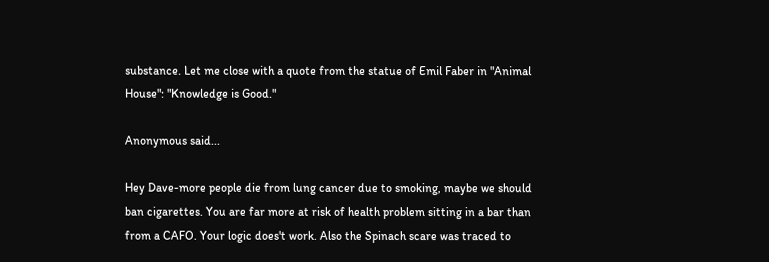substance. Let me close with a quote from the statue of Emil Faber in "Animal House": "Knowledge is Good."

Anonymous said...

Hey Dave-more people die from lung cancer due to smoking, maybe we should ban cigarettes. You are far more at risk of health problem sitting in a bar than from a CAFO. Your logic does't work. Also the Spinach scare was traced to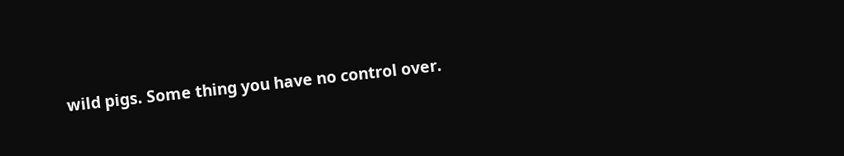wild pigs. Some thing you have no control over.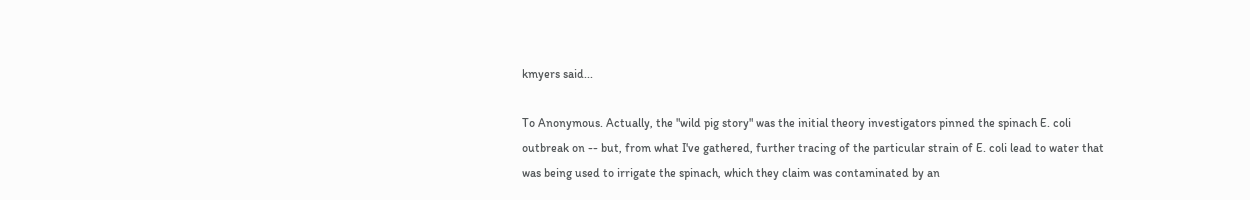kmyers said...

To Anonymous. Actually, the "wild pig story" was the initial theory investigators pinned the spinach E. coli outbreak on -- but, from what I've gathered, further tracing of the particular strain of E. coli lead to water that was being used to irrigate the spinach, which they claim was contaminated by an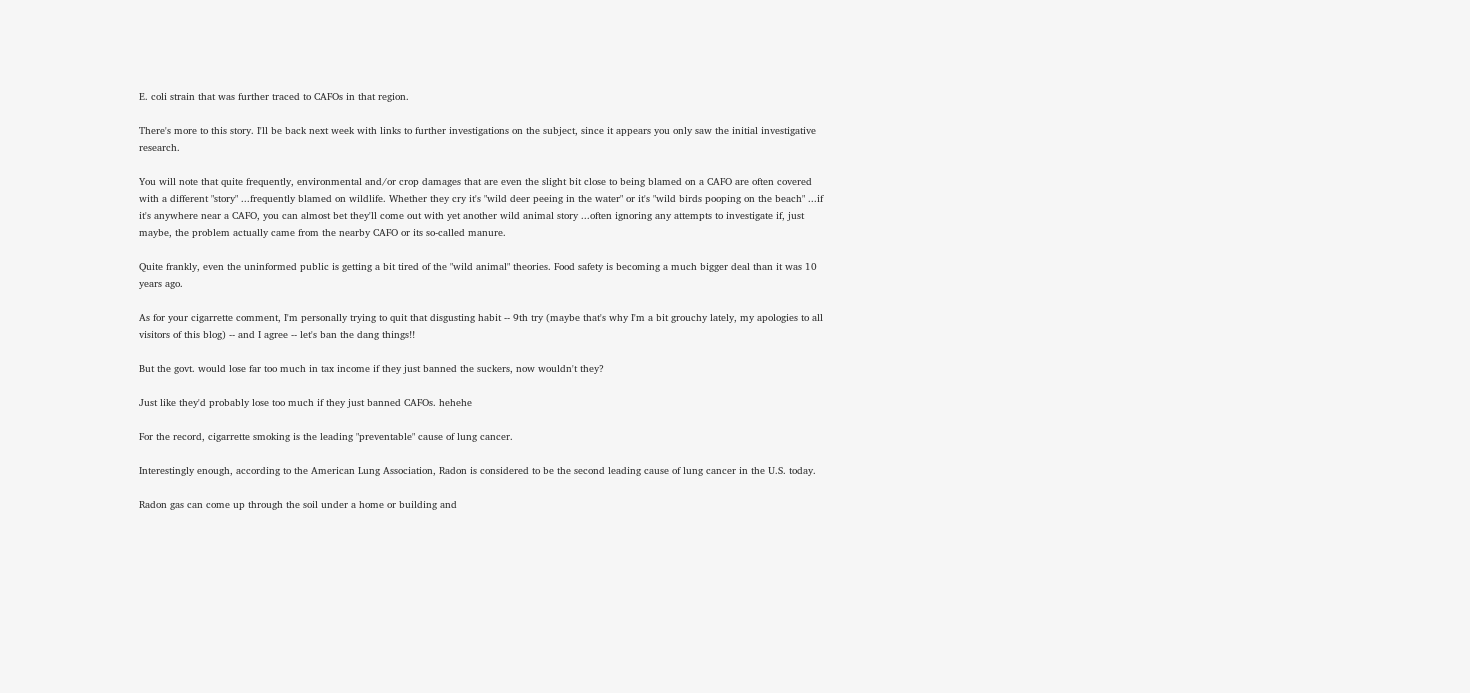E. coli strain that was further traced to CAFOs in that region.

There's more to this story. I'll be back next week with links to further investigations on the subject, since it appears you only saw the initial investigative research.

You will note that quite frequently, environmental and/or crop damages that are even the slight bit close to being blamed on a CAFO are often covered with a different "story" ...frequently blamed on wildlife. Whether they cry it's "wild deer peeing in the water" or it's "wild birds pooping on the beach" ...if it's anywhere near a CAFO, you can almost bet they'll come out with yet another wild animal story ...often ignoring any attempts to investigate if, just maybe, the problem actually came from the nearby CAFO or its so-called manure.

Quite frankly, even the uninformed public is getting a bit tired of the "wild animal" theories. Food safety is becoming a much bigger deal than it was 10 years ago.

As for your cigarrette comment, I'm personally trying to quit that disgusting habit -- 9th try (maybe that's why I'm a bit grouchy lately, my apologies to all visitors of this blog) -- and I agree -- let's ban the dang things!!

But the govt. would lose far too much in tax income if they just banned the suckers, now wouldn't they?

Just like they'd probably lose too much if they just banned CAFOs. hehehe

For the record, cigarrette smoking is the leading "preventable" cause of lung cancer.

Interestingly enough, according to the American Lung Association, Radon is considered to be the second leading cause of lung cancer in the U.S. today.

Radon gas can come up through the soil under a home or building and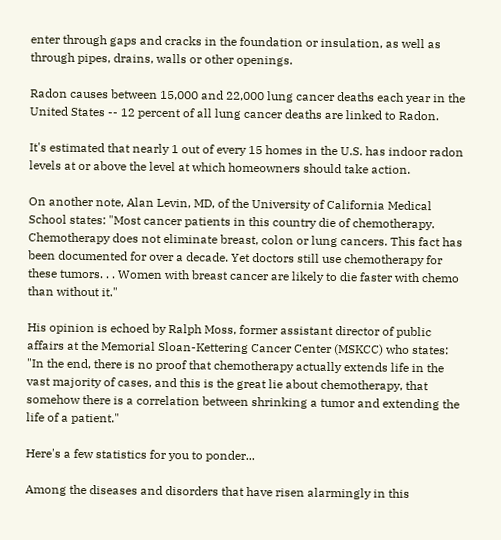enter through gaps and cracks in the foundation or insulation, as well as through pipes, drains, walls or other openings.

Radon causes between 15,000 and 22,000 lung cancer deaths each year in the United States -- 12 percent of all lung cancer deaths are linked to Radon.

It's estimated that nearly 1 out of every 15 homes in the U.S. has indoor radon levels at or above the level at which homeowners should take action.

On another note, Alan Levin, MD, of the University of California Medical School states: "Most cancer patients in this country die of chemotherapy. Chemotherapy does not eliminate breast, colon or lung cancers. This fact has been documented for over a decade. Yet doctors still use chemotherapy for these tumors. . . Women with breast cancer are likely to die faster with chemo than without it."

His opinion is echoed by Ralph Moss, former assistant director of public affairs at the Memorial Sloan-Kettering Cancer Center (MSKCC) who states: "In the end, there is no proof that chemotherapy actually extends life in the vast majority of cases, and this is the great lie about chemotherapy, that somehow there is a correlation between shrinking a tumor and extending the life of a patient."

Here's a few statistics for you to ponder...

Among the diseases and disorders that have risen alarmingly in this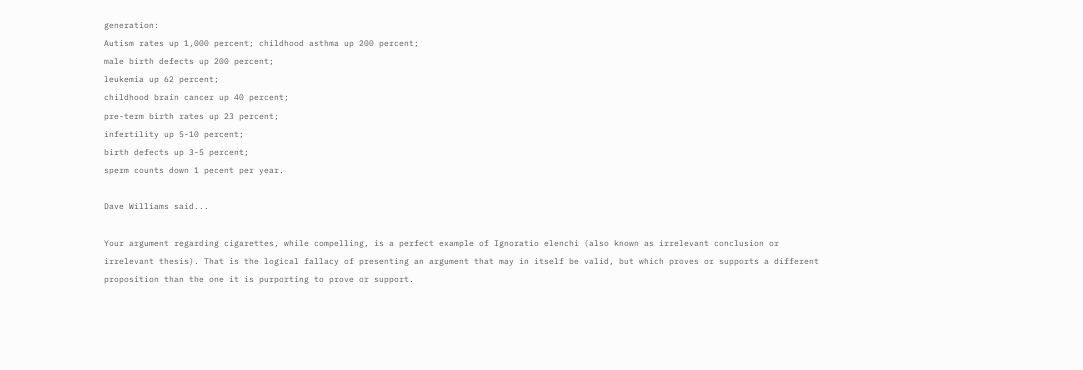generation:
Autism rates up 1,000 percent; childhood asthma up 200 percent;
male birth defects up 200 percent;
leukemia up 62 percent;
childhood brain cancer up 40 percent;
pre-term birth rates up 23 percent;
infertility up 5-10 percent;
birth defects up 3-5 percent;
sperm counts down 1 pecent per year.

Dave Williams said...

Your argument regarding cigarettes, while compelling, is a perfect example of Ignoratio elenchi (also known as irrelevant conclusion or irrelevant thesis). That is the logical fallacy of presenting an argument that may in itself be valid, but which proves or supports a different proposition than the one it is purporting to prove or support.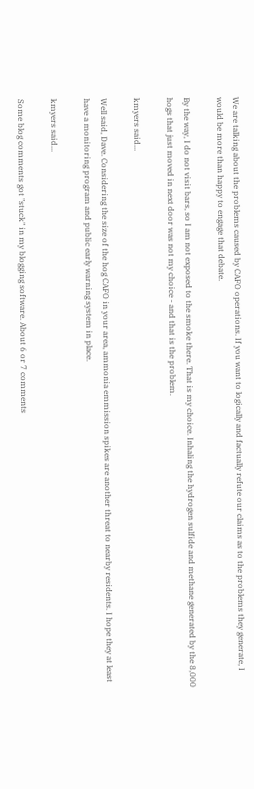We are talking about the problems caused by CAFO operations. If you want to logically and factually refute our claims as to the problems they generate, I would be more than happy to engage that debate.

By the way, I do not visit bars, so I am not exposed to the smoke there. That is my choice. Inhaling the hydrogen sulfide and methane generated by the 8,000 hogs that just moved in next door was not my choice - and that is the problem.

kmyers said...

Well said, Dave. Considering the size of the hog CAFO in your area, ammonia emmission spikes are another threat to nearby residents. I hope they at least have a monitoring program and public early warning system in place.

kmyers said...

Some blog comments got "stuck" in my blogging software. About 6 or 7 comments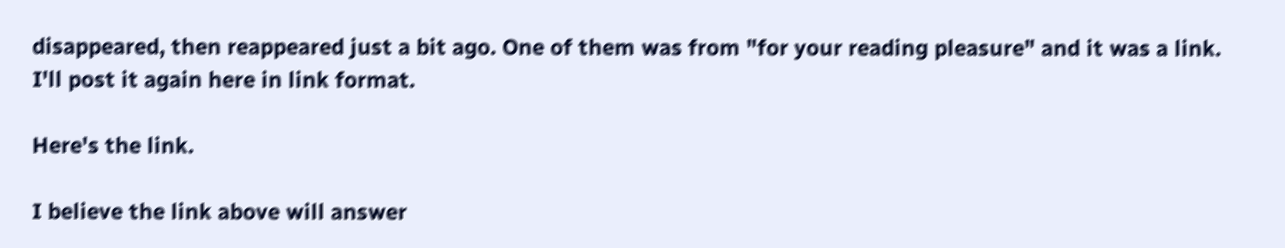disappeared, then reappeared just a bit ago. One of them was from "for your reading pleasure" and it was a link. I'll post it again here in link format.

Here's the link.

I believe the link above will answer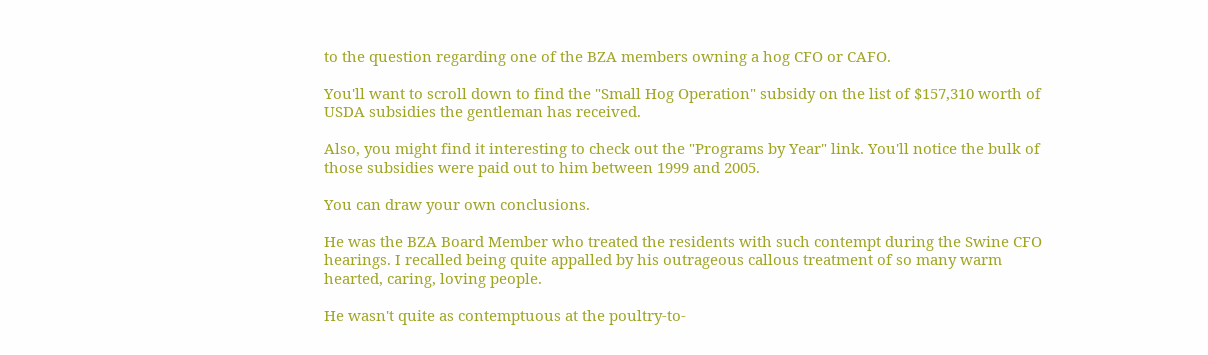to the question regarding one of the BZA members owning a hog CFO or CAFO.

You'll want to scroll down to find the "Small Hog Operation" subsidy on the list of $157,310 worth of USDA subsidies the gentleman has received.

Also, you might find it interesting to check out the "Programs by Year" link. You'll notice the bulk of those subsidies were paid out to him between 1999 and 2005.

You can draw your own conclusions.

He was the BZA Board Member who treated the residents with such contempt during the Swine CFO hearings. I recalled being quite appalled by his outrageous callous treatment of so many warm hearted, caring, loving people.

He wasn't quite as contemptuous at the poultry-to-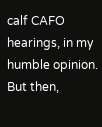calf CAFO hearings, in my humble opinion. But then,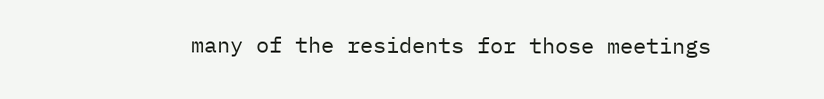many of the residents for those meetings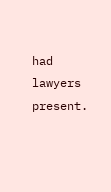had lawyers present.